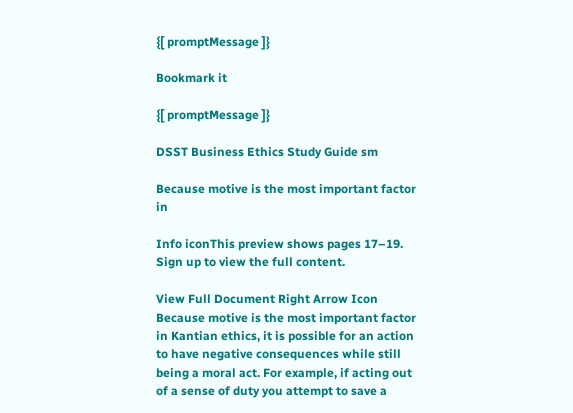{[ promptMessage ]}

Bookmark it

{[ promptMessage ]}

DSST Business Ethics Study Guide sm

Because motive is the most important factor in

Info iconThis preview shows pages 17–19. Sign up to view the full content.

View Full Document Right Arrow Icon
Because motive is the most important factor in Kantian ethics, it is possible for an action to have negative consequences while still being a moral act. For example, if acting out of a sense of duty you attempt to save a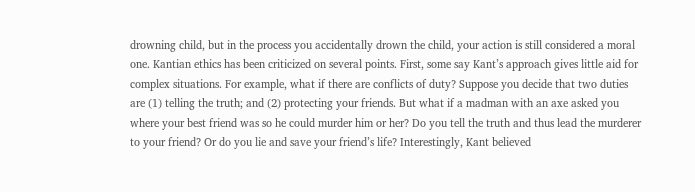drowning child, but in the process you accidentally drown the child, your action is still considered a moral one. Kantian ethics has been criticized on several points. First, some say Kant’s approach gives little aid for complex situations. For example, what if there are conflicts of duty? Suppose you decide that two duties are (1) telling the truth; and (2) protecting your friends. But what if a madman with an axe asked you where your best friend was so he could murder him or her? Do you tell the truth and thus lead the murderer to your friend? Or do you lie and save your friend’s life? Interestingly, Kant believed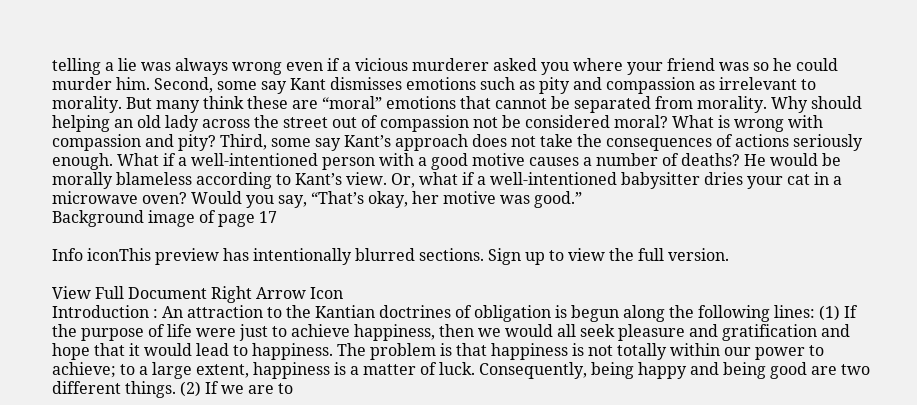telling a lie was always wrong even if a vicious murderer asked you where your friend was so he could murder him. Second, some say Kant dismisses emotions such as pity and compassion as irrelevant to morality. But many think these are “moral” emotions that cannot be separated from morality. Why should helping an old lady across the street out of compassion not be considered moral? What is wrong with compassion and pity? Third, some say Kant’s approach does not take the consequences of actions seriously enough. What if a well-intentioned person with a good motive causes a number of deaths? He would be morally blameless according to Kant’s view. Or, what if a well-intentioned babysitter dries your cat in a microwave oven? Would you say, “That’s okay, her motive was good.”
Background image of page 17

Info iconThis preview has intentionally blurred sections. Sign up to view the full version.

View Full Document Right Arrow Icon
Introduction : An attraction to the Kantian doctrines of obligation is begun along the following lines: (1) If the purpose of life were just to achieve happiness, then we would all seek pleasure and gratification and hope that it would lead to happiness. The problem is that happiness is not totally within our power to achieve; to a large extent, happiness is a matter of luck. Consequently, being happy and being good are two different things. (2) If we are to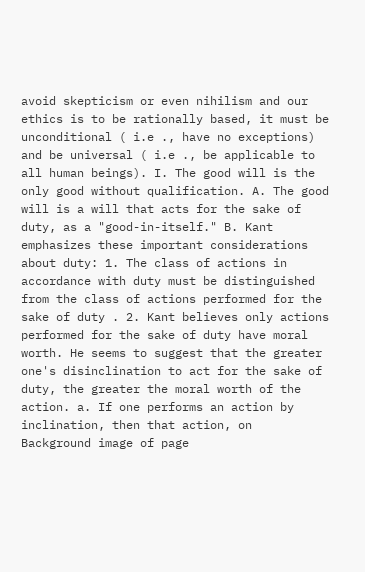avoid skepticism or even nihilism and our ethics is to be rationally based, it must be unconditional ( i.e ., have no exceptions) and be universal ( i.e ., be applicable to all human beings). I. The good will is the only good without qualification. A. The good will is a will that acts for the sake of duty, as a "good-in-itself." B. Kant emphasizes these important considerations about duty: 1. The class of actions in accordance with duty must be distinguished from the class of actions performed for the sake of duty . 2. Kant believes only actions performed for the sake of duty have moral worth. He seems to suggest that the greater one's disinclination to act for the sake of duty, the greater the moral worth of the action. a. If one performs an action by inclination, then that action, on
Background image of page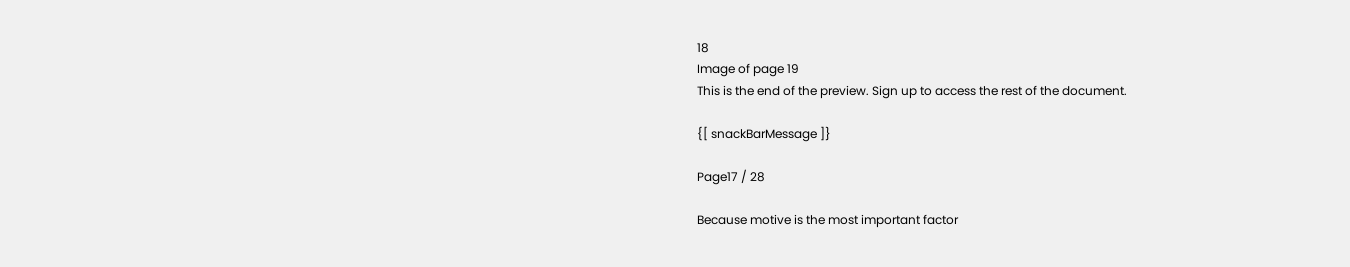18
Image of page 19
This is the end of the preview. Sign up to access the rest of the document.

{[ snackBarMessage ]}

Page17 / 28

Because motive is the most important factor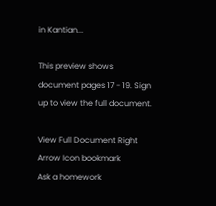in Kantian...

This preview shows document pages 17 - 19. Sign up to view the full document.

View Full Document Right Arrow Icon bookmark
Ask a homework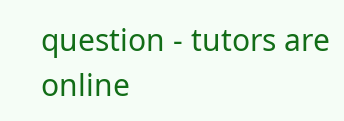question - tutors are online